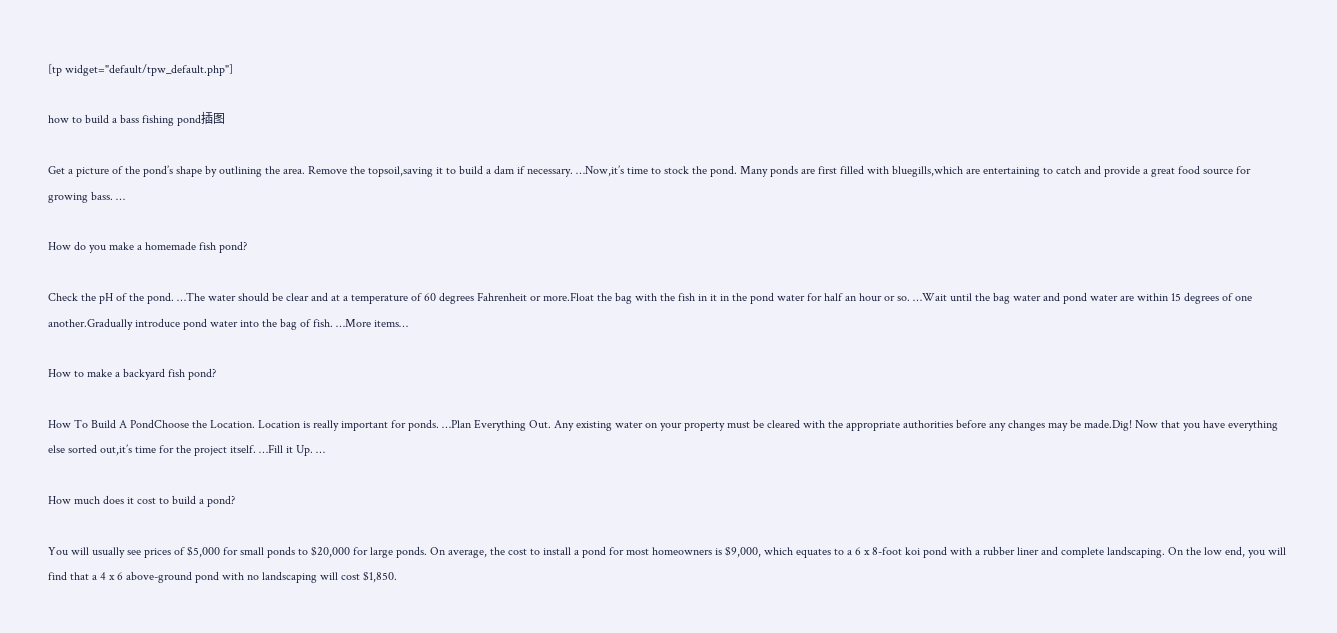[tp widget="default/tpw_default.php"]

how to build a bass fishing pond插图

Get a picture of the pond’s shape by outlining the area. Remove the topsoil,saving it to build a dam if necessary. …Now,it’s time to stock the pond. Many ponds are first filled with bluegills,which are entertaining to catch and provide a great food source for growing bass. …

How do you make a homemade fish pond?

Check the pH of the pond. …The water should be clear and at a temperature of 60 degrees Fahrenheit or more.Float the bag with the fish in it in the pond water for half an hour or so. …Wait until the bag water and pond water are within 15 degrees of one another.Gradually introduce pond water into the bag of fish. …More items…

How to make a backyard fish pond?

How To Build A PondChoose the Location. Location is really important for ponds. …Plan Everything Out. Any existing water on your property must be cleared with the appropriate authorities before any changes may be made.Dig! Now that you have everything else sorted out,it’s time for the project itself. …Fill it Up. …

How much does it cost to build a pond?

You will usually see prices of $5,000 for small ponds to $20,000 for large ponds. On average, the cost to install a pond for most homeowners is $9,000, which equates to a 6 x 8-foot koi pond with a rubber liner and complete landscaping. On the low end, you will find that a 4 x 6 above-ground pond with no landscaping will cost $1,850.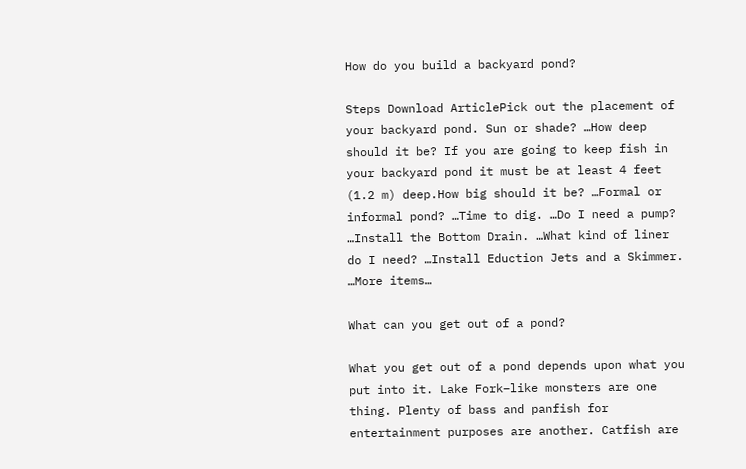How do you build a backyard pond?

Steps Download ArticlePick out the placement of your backyard pond. Sun or shade? …How deep should it be? If you are going to keep fish in your backyard pond it must be at least 4 feet (1.2 m) deep.How big should it be? …Formal or informal pond? …Time to dig. …Do I need a pump? …Install the Bottom Drain. …What kind of liner do I need? …Install Eduction Jets and a Skimmer. …More items…

What can you get out of a pond?

What you get out of a pond depends upon what you put into it. Lake Fork–like monsters are one thing. Plenty of bass and panfish for entertainment purposes are another. Catfish are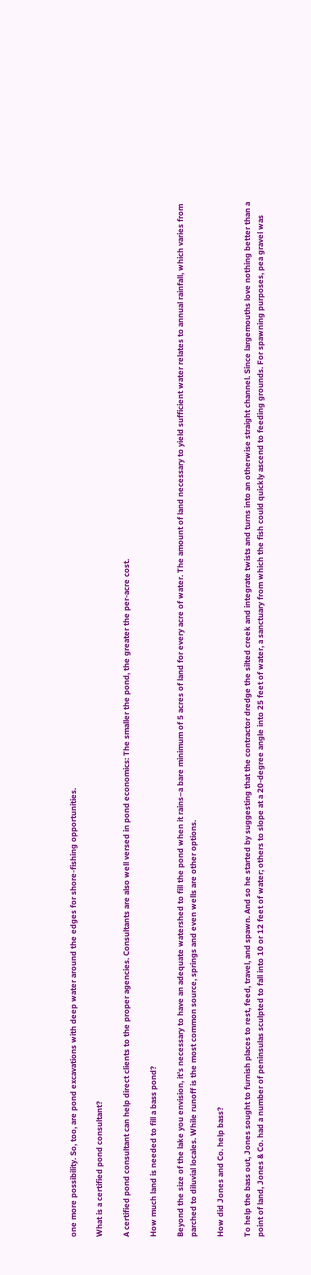one more possibility. So, too, are pond excavations with deep water around the edges for shore-fishing opportunities.

What is a certified pond consultant?

A certified pond consultant can help direct clients to the proper agencies. Consultants are also well versed in pond economics: The smaller the pond, the greater the per-acre cost.

How much land is needed to fill a bass pond?

Beyond the size of the lake you envision, it’s necessary to have an adequate watershed to fill the pond when it rains–a bare minimum of 5 acres of land for every acre of water. The amount of land necessary to yield sufficient water relates to annual rainfall, which varies from parched to diluvial locales. While runoff is the most common source, springs and even wells are other options.

How did Jones and Co. help bass?

To help the bass out, Jones sought to furnish places to rest, feed, travel, and spawn. And so he started by suggesting that the contractor dredge the silted creek and integrate twists and turns into an otherwise straight channel. Since largemouths love nothing better than a point of land, Jones & Co. had a number of peninsulas sculpted to fall into 10 or 12 feet of water; others to slope at a 20-degree angle into 25 feet of water, a sanctuary from which the fish could quickly ascend to feeding grounds. For spawning purposes, pea gravel was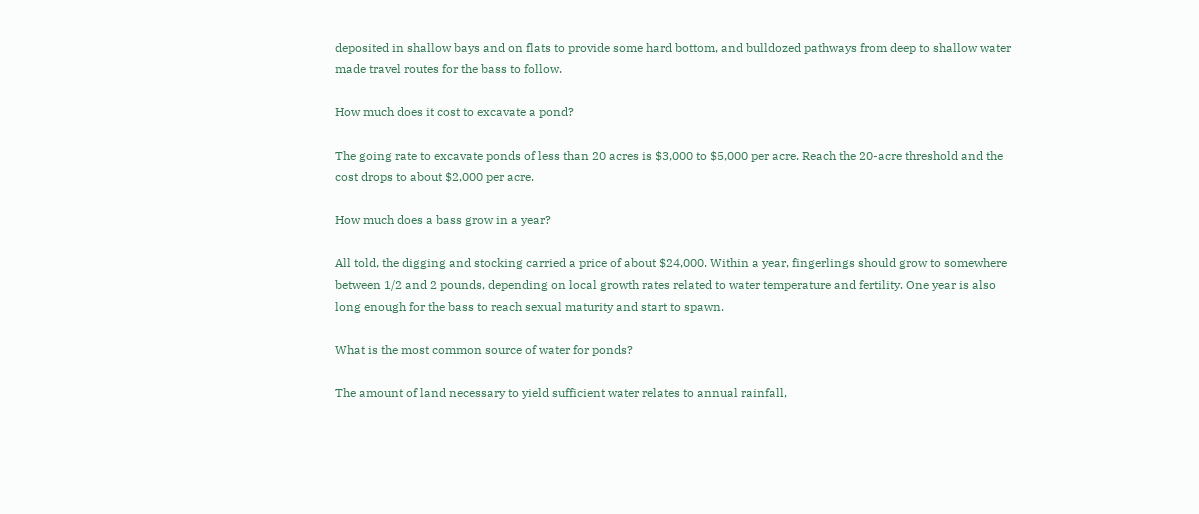deposited in shallow bays and on flats to provide some hard bottom, and bulldozed pathways from deep to shallow water made travel routes for the bass to follow.

How much does it cost to excavate a pond?

The going rate to excavate ponds of less than 20 acres is $3,000 to $5,000 per acre. Reach the 20-acre threshold and the cost drops to about $2,000 per acre.

How much does a bass grow in a year?

All told, the digging and stocking carried a price of about $24,000. Within a year, fingerlings should grow to somewhere between 1/2 and 2 pounds, depending on local growth rates related to water temperature and fertility. One year is also long enough for the bass to reach sexual maturity and start to spawn.

What is the most common source of water for ponds?

The amount of land necessary to yield sufficient water relates to annual rainfall,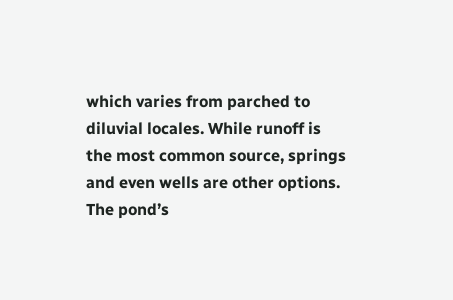which varies from parched to diluvial locales. While runoff is the most common source, springs and even wells are other options. The pond’s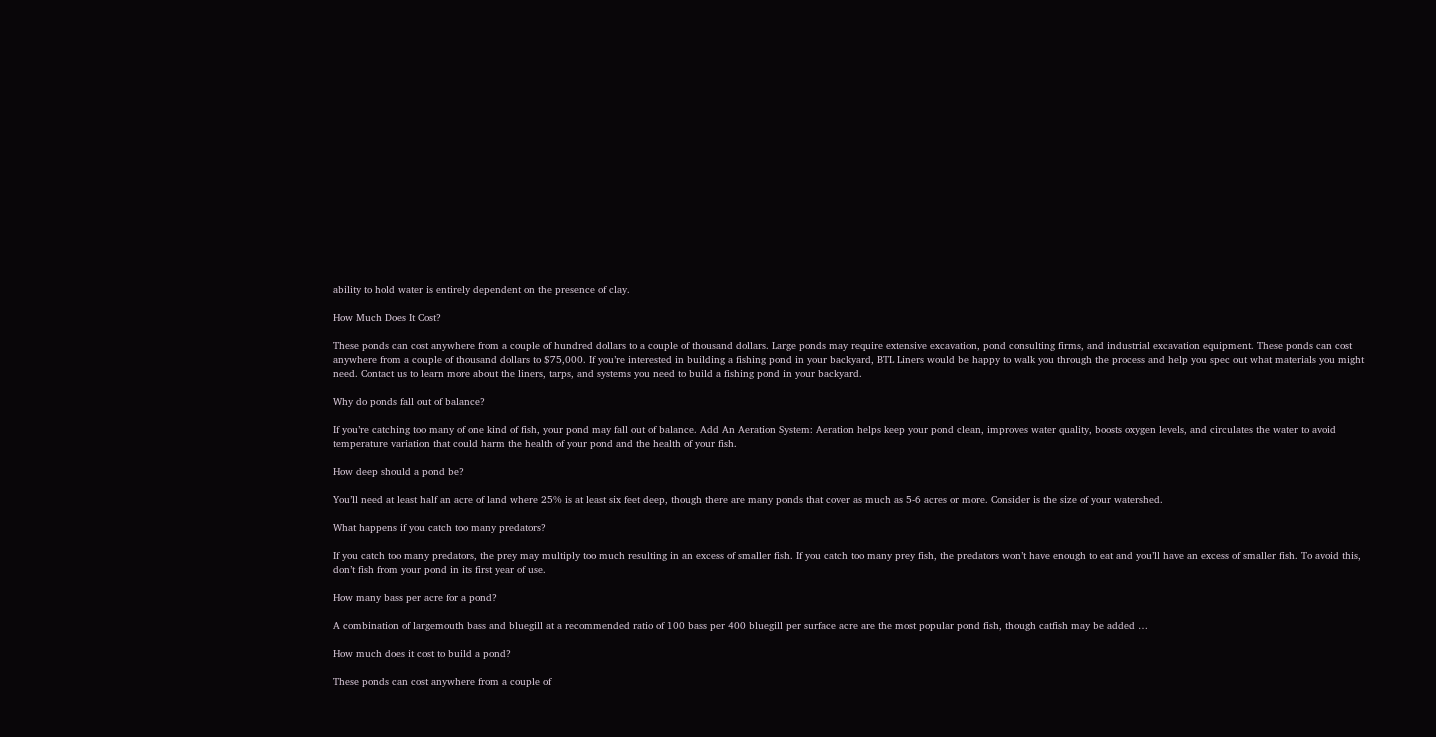ability to hold water is entirely dependent on the presence of clay.

How Much Does It Cost?

These ponds can cost anywhere from a couple of hundred dollars to a couple of thousand dollars. Large ponds may require extensive excavation, pond consulting firms, and industrial excavation equipment. These ponds can cost anywhere from a couple of thousand dollars to $75,000. If you’re interested in building a fishing pond in your backyard, BTL Liners would be happy to walk you through the process and help you spec out what materials you might need. Contact us to learn more about the liners, tarps, and systems you need to build a fishing pond in your backyard.

Why do ponds fall out of balance?

If you’re catching too many of one kind of fish, your pond may fall out of balance. Add An Aeration System: Aeration helps keep your pond clean, improves water quality, boosts oxygen levels, and circulates the water to avoid temperature variation that could harm the health of your pond and the health of your fish.

How deep should a pond be?

You’ll need at least half an acre of land where 25% is at least six feet deep, though there are many ponds that cover as much as 5-6 acres or more. Consider is the size of your watershed.

What happens if you catch too many predators?

If you catch too many predators, the prey may multiply too much resulting in an excess of smaller fish. If you catch too many prey fish, the predators won’t have enough to eat and you’ll have an excess of smaller fish. To avoid this, don’t fish from your pond in its first year of use.

How many bass per acre for a pond?

A combination of largemouth bass and bluegill at a recommended ratio of 100 bass per 400 bluegill per surface acre are the most popular pond fish, though catfish may be added …

How much does it cost to build a pond?

These ponds can cost anywhere from a couple of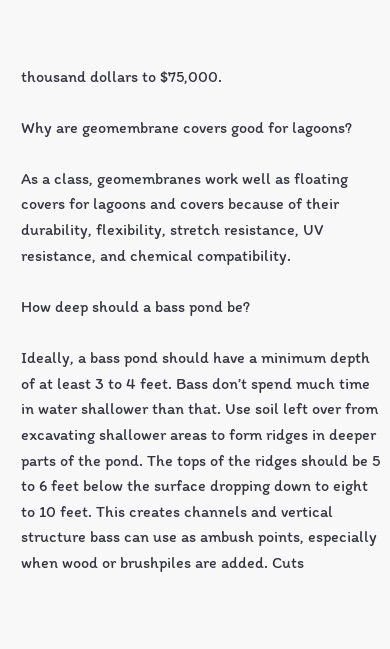thousand dollars to $75,000.

Why are geomembrane covers good for lagoons?

As a class, geomembranes work well as floating covers for lagoons and covers because of their durability, flexibility, stretch resistance, UV resistance, and chemical compatibility.

How deep should a bass pond be?

Ideally, a bass pond should have a minimum depth of at least 3 to 4 feet. Bass don’t spend much time in water shallower than that. Use soil left over from excavating shallower areas to form ridges in deeper parts of the pond. The tops of the ridges should be 5 to 6 feet below the surface dropping down to eight to 10 feet. This creates channels and vertical structure bass can use as ambush points, especially when wood or brushpiles are added. Cuts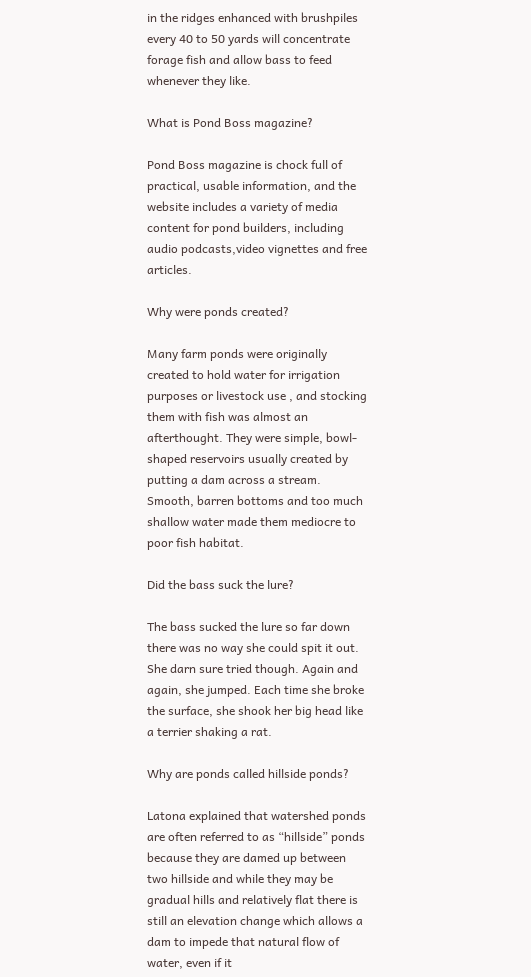in the ridges enhanced with brushpiles every 40 to 50 yards will concentrate forage fish and allow bass to feed whenever they like.

What is Pond Boss magazine?

Pond Boss magazine is chock full of practical, usable information, and the website includes a variety of media content for pond builders, including audio podcasts,video vignettes and free articles.

Why were ponds created?

Many farm ponds were originally created to hold water for irrigation purposes or livestock use , and stocking them with fish was almost an afterthought. They were simple, bowl-shaped reservoirs usually created by putting a dam across a stream. Smooth, barren bottoms and too much shallow water made them mediocre to poor fish habitat.

Did the bass suck the lure?

The bass sucked the lure so far down there was no way she could spit it out. She darn sure tried though. Again and again, she jumped. Each time she broke the surface, she shook her big head like a terrier shaking a rat.

Why are ponds called hillside ponds?

Latona explained that watershed ponds are often referred to as “hillside” ponds because they are damed up between two hillside and while they may be gradual hills and relatively flat there is still an elevation change which allows a dam to impede that natural flow of water, even if it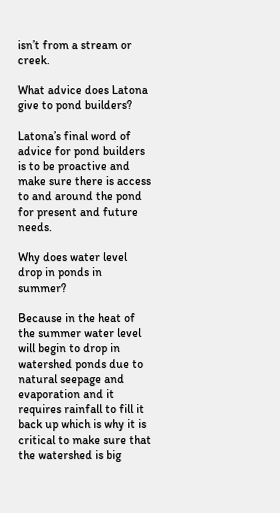isn’t from a stream or creek.

What advice does Latona give to pond builders?

Latona’s final word of advice for pond builders is to be proactive and make sure there is access to and around the pond for present and future needs.

Why does water level drop in ponds in summer?

Because in the heat of the summer water level will begin to drop in watershed ponds due to natural seepage and evaporation and it requires rainfall to fill it back up which is why it is critical to make sure that the watershed is big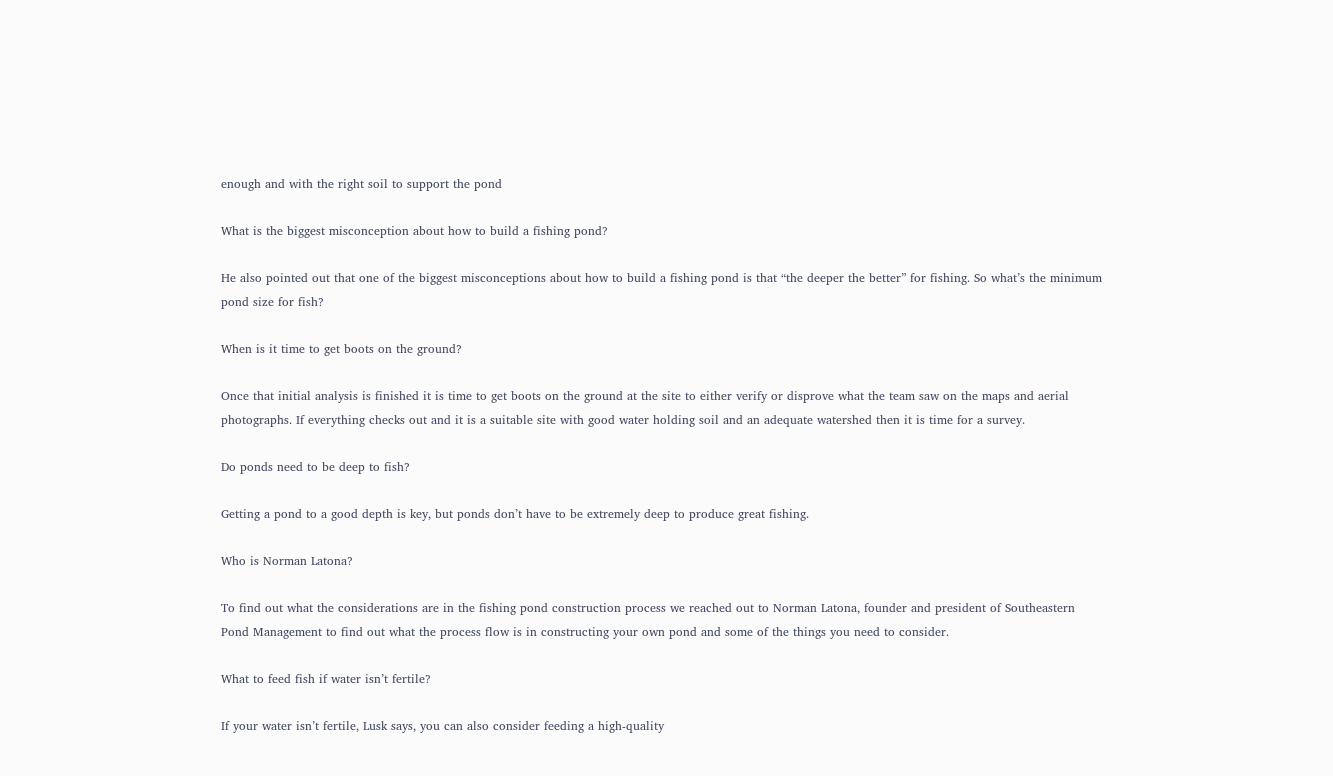enough and with the right soil to support the pond

What is the biggest misconception about how to build a fishing pond?

He also pointed out that one of the biggest misconceptions about how to build a fishing pond is that “the deeper the better” for fishing. So what’s the minimum pond size for fish?

When is it time to get boots on the ground?

Once that initial analysis is finished it is time to get boots on the ground at the site to either verify or disprove what the team saw on the maps and aerial photographs. If everything checks out and it is a suitable site with good water holding soil and an adequate watershed then it is time for a survey.

Do ponds need to be deep to fish?

Getting a pond to a good depth is key, but ponds don’t have to be extremely deep to produce great fishing.

Who is Norman Latona?

To find out what the considerations are in the fishing pond construction process we reached out to Norman Latona, founder and president of Southeastern Pond Management to find out what the process flow is in constructing your own pond and some of the things you need to consider.

What to feed fish if water isn’t fertile?

If your water isn’t fertile, Lusk says, you can also consider feeding a high-quality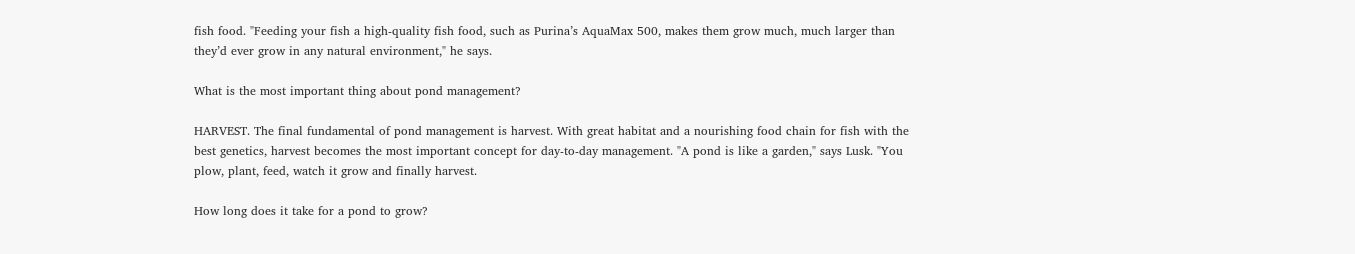fish food. "Feeding your fish a high-quality fish food, such as Purina’s AquaMax 500, makes them grow much, much larger than they’d ever grow in any natural environment," he says.

What is the most important thing about pond management?

HARVEST. The final fundamental of pond management is harvest. With great habitat and a nourishing food chain for fish with the best genetics, harvest becomes the most important concept for day-to-day management. "A pond is like a garden," says Lusk. "You plow, plant, feed, watch it grow and finally harvest.

How long does it take for a pond to grow?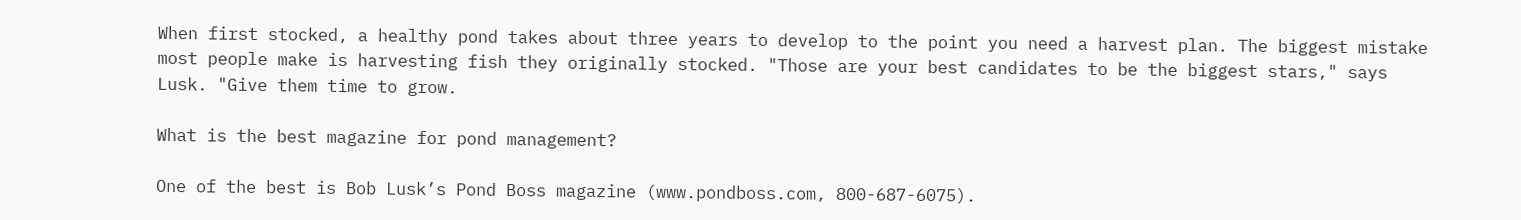When first stocked, a healthy pond takes about three years to develop to the point you need a harvest plan. The biggest mistake most people make is harvesting fish they originally stocked. "Those are your best candidates to be the biggest stars," says Lusk. "Give them time to grow.

What is the best magazine for pond management?

One of the best is Bob Lusk’s Pond Boss magazine (www.pondboss.com, 800-687-6075).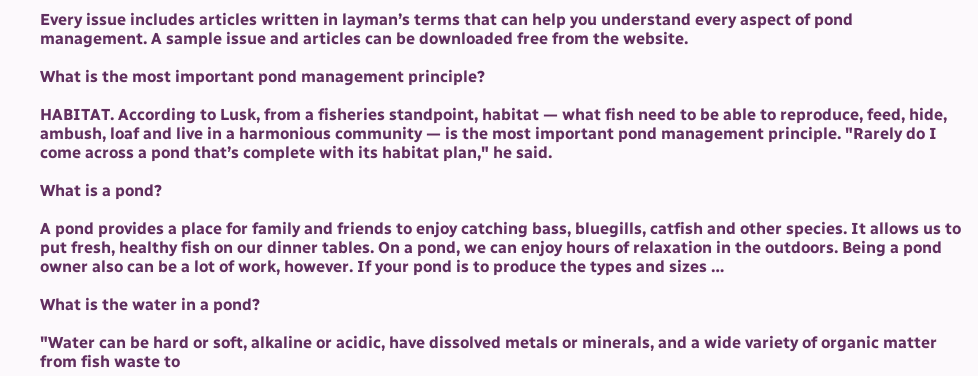Every issue includes articles written in layman’s terms that can help you understand every aspect of pond management. A sample issue and articles can be downloaded free from the website.

What is the most important pond management principle?

HABITAT. According to Lusk, from a fisheries standpoint, habitat — what fish need to be able to reproduce, feed, hide, ambush, loaf and live in a harmonious community — is the most important pond management principle. "Rarely do I come across a pond that’s complete with its habitat plan," he said.

What is a pond?

A pond provides a place for family and friends to enjoy catching bass, bluegills, catfish and other species. It allows us to put fresh, healthy fish on our dinner tables. On a pond, we can enjoy hours of relaxation in the outdoors. Being a pond owner also can be a lot of work, however. If your pond is to produce the types and sizes …

What is the water in a pond?

"Water can be hard or soft, alkaline or acidic, have dissolved metals or minerals, and a wide variety of organic matter from fish waste to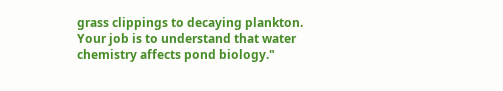grass clippings to decaying plankton. Your job is to understand that water chemistry affects pond biology."